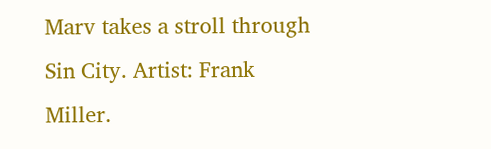Marv takes a stroll through Sin City. Artist: Frank Miller.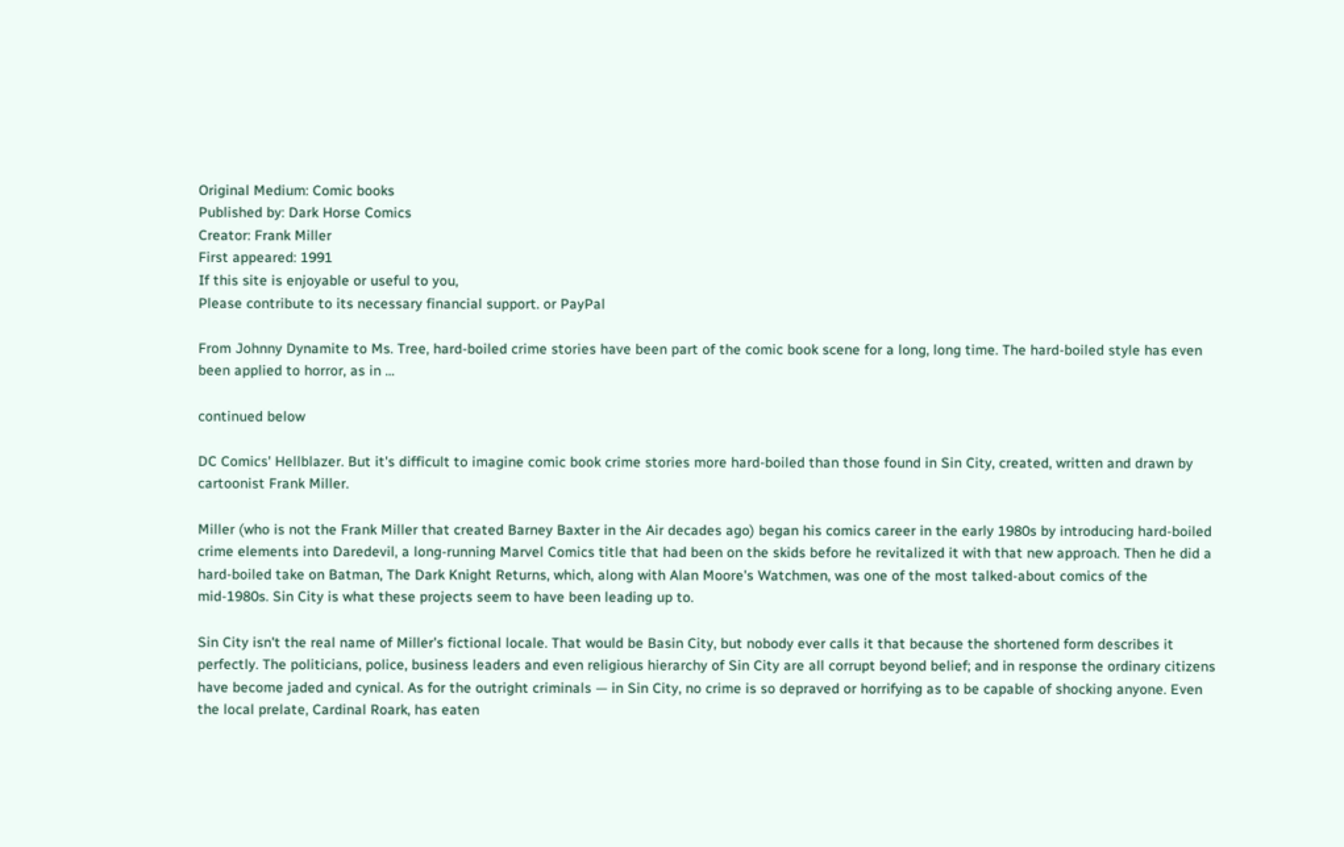Original Medium: Comic books
Published by: Dark Horse Comics
Creator: Frank Miller
First appeared: 1991
If this site is enjoyable or useful to you,
Please contribute to its necessary financial support. or PayPal

From Johnny Dynamite to Ms. Tree, hard-boiled crime stories have been part of the comic book scene for a long, long time. The hard-boiled style has even been applied to horror, as in …

continued below

DC Comics' Hellblazer. But it's difficult to imagine comic book crime stories more hard-boiled than those found in Sin City, created, written and drawn by cartoonist Frank Miller.

Miller (who is not the Frank Miller that created Barney Baxter in the Air decades ago) began his comics career in the early 1980s by introducing hard-boiled crime elements into Daredevil, a long-running Marvel Comics title that had been on the skids before he revitalized it with that new approach. Then he did a hard-boiled take on Batman, The Dark Knight Returns, which, along with Alan Moore's Watchmen, was one of the most talked-about comics of the mid-1980s. Sin City is what these projects seem to have been leading up to.

Sin City isn't the real name of Miller's fictional locale. That would be Basin City, but nobody ever calls it that because the shortened form describes it perfectly. The politicians, police, business leaders and even religious hierarchy of Sin City are all corrupt beyond belief; and in response the ordinary citizens have become jaded and cynical. As for the outright criminals — in Sin City, no crime is so depraved or horrifying as to be capable of shocking anyone. Even the local prelate, Cardinal Roark, has eaten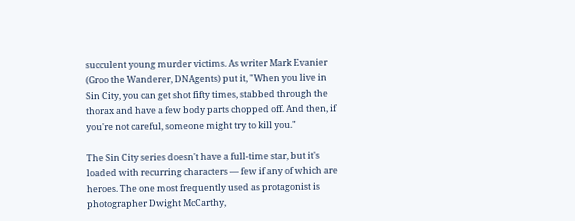succulent young murder victims. As writer Mark Evanier (Groo the Wanderer, DNAgents) put it, "When you live in Sin City, you can get shot fifty times, stabbed through the thorax and have a few body parts chopped off. And then, if you're not careful, someone might try to kill you."

The Sin City series doesn't have a full-time star, but it's loaded with recurring characters — few if any of which are heroes. The one most frequently used as protagonist is photographer Dwight McCarthy,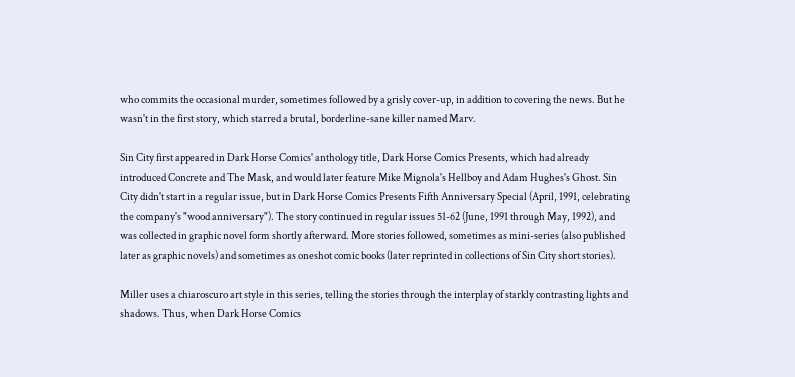who commits the occasional murder, sometimes followed by a grisly cover-up, in addition to covering the news. But he wasn't in the first story, which starred a brutal, borderline-sane killer named Marv.

Sin City first appeared in Dark Horse Comics' anthology title, Dark Horse Comics Presents, which had already introduced Concrete and The Mask, and would later feature Mike Mignola's Hellboy and Adam Hughes's Ghost. Sin City didn't start in a regular issue, but in Dark Horse Comics Presents Fifth Anniversary Special (April, 1991, celebrating the company's "wood anniversary"). The story continued in regular issues 51-62 (June, 1991 through May, 1992), and was collected in graphic novel form shortly afterward. More stories followed, sometimes as mini-series (also published later as graphic novels) and sometimes as oneshot comic books (later reprinted in collections of Sin City short stories).

Miller uses a chiaroscuro art style in this series, telling the stories through the interplay of starkly contrasting lights and shadows. Thus, when Dark Horse Comics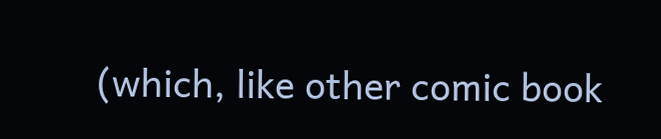(which, like other comic book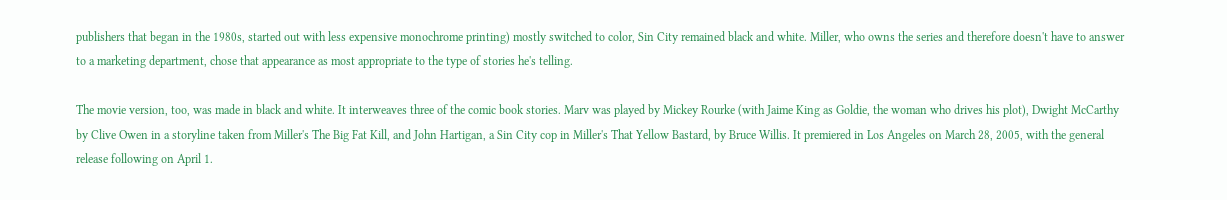publishers that began in the 1980s, started out with less expensive monochrome printing) mostly switched to color, Sin City remained black and white. Miller, who owns the series and therefore doesn't have to answer to a marketing department, chose that appearance as most appropriate to the type of stories he's telling.

The movie version, too, was made in black and white. It interweaves three of the comic book stories. Marv was played by Mickey Rourke (with Jaime King as Goldie, the woman who drives his plot), Dwight McCarthy by Clive Owen in a storyline taken from Miller's The Big Fat Kill, and John Hartigan, a Sin City cop in Miller's That Yellow Bastard, by Bruce Willis. It premiered in Los Angeles on March 28, 2005, with the general release following on April 1.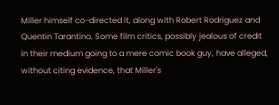Miller himself co-directed it, along with Robert Rodriguez and Quentin Tarantino. Some film critics, possibly jealous of credit in their medium going to a mere comic book guy, have alleged, without citing evidence, that Miller's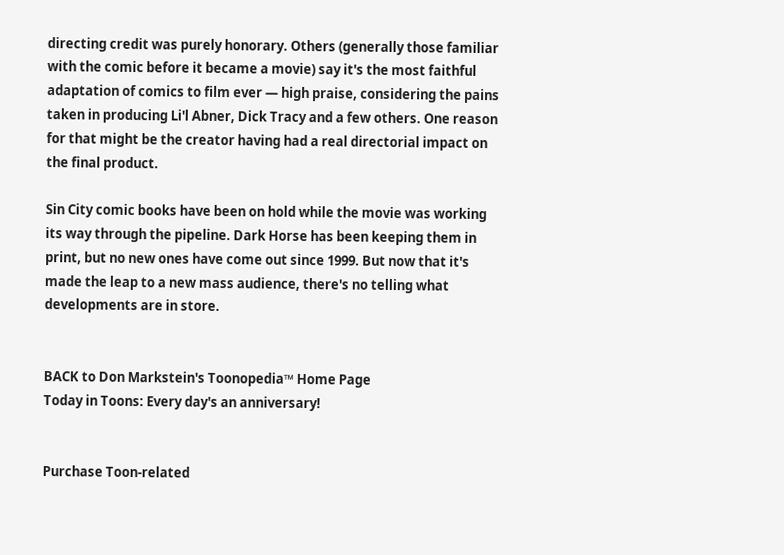directing credit was purely honorary. Others (generally those familiar with the comic before it became a movie) say it's the most faithful adaptation of comics to film ever — high praise, considering the pains taken in producing Li'l Abner, Dick Tracy and a few others. One reason for that might be the creator having had a real directorial impact on the final product.

Sin City comic books have been on hold while the movie was working its way through the pipeline. Dark Horse has been keeping them in print, but no new ones have come out since 1999. But now that it's made the leap to a new mass audience, there's no telling what developments are in store.


BACK to Don Markstein's Toonopedia™ Home Page
Today in Toons: Every day's an anniversary!


Purchase Toon-related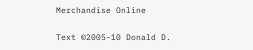Merchandise Online

Text ©2005-10 Donald D.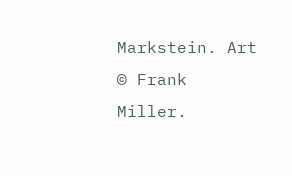Markstein. Art © Frank Miller.